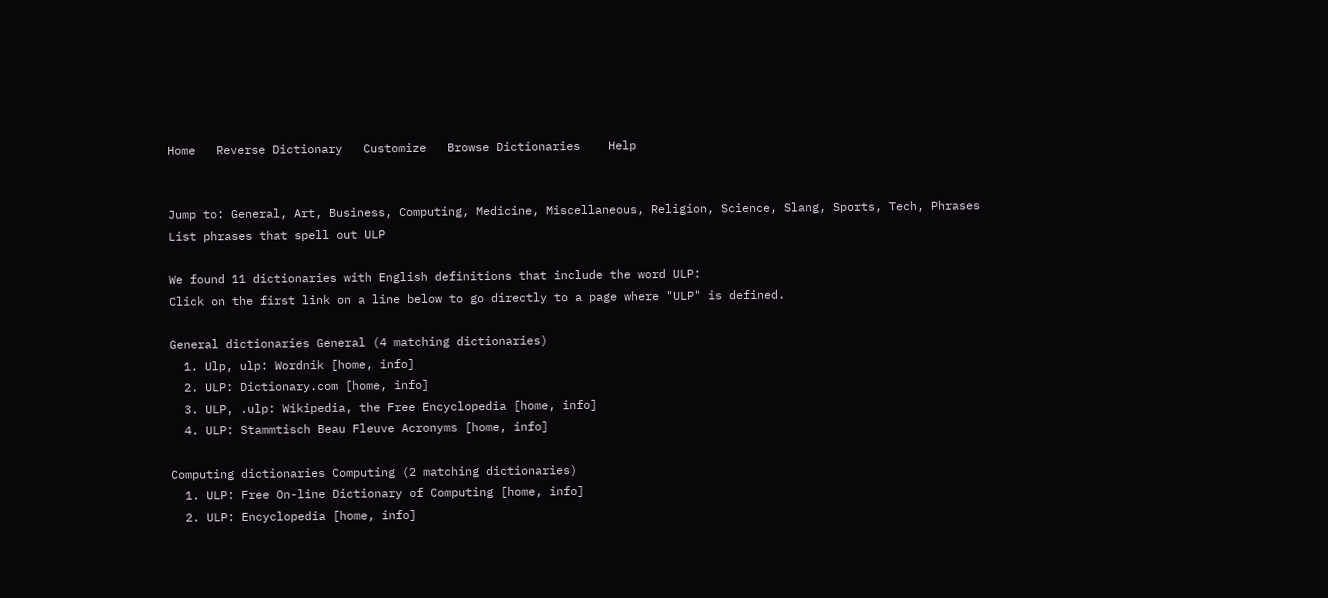Home   Reverse Dictionary   Customize   Browse Dictionaries    Help


Jump to: General, Art, Business, Computing, Medicine, Miscellaneous, Religion, Science, Slang, Sports, Tech, Phrases
List phrases that spell out ULP

We found 11 dictionaries with English definitions that include the word ULP:
Click on the first link on a line below to go directly to a page where "ULP" is defined.

General dictionaries General (4 matching dictionaries)
  1. Ulp, ulp: Wordnik [home, info]
  2. ULP: Dictionary.com [home, info]
  3. ULP, .ulp: Wikipedia, the Free Encyclopedia [home, info]
  4. ULP: Stammtisch Beau Fleuve Acronyms [home, info]

Computing dictionaries Computing (2 matching dictionaries)
  1. ULP: Free On-line Dictionary of Computing [home, info]
  2. ULP: Encyclopedia [home, info]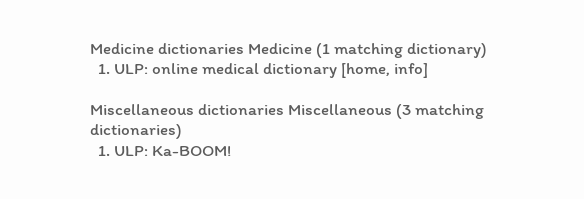Medicine dictionaries Medicine (1 matching dictionary)
  1. ULP: online medical dictionary [home, info]

Miscellaneous dictionaries Miscellaneous (3 matching dictionaries)
  1. ULP: Ka-BOOM!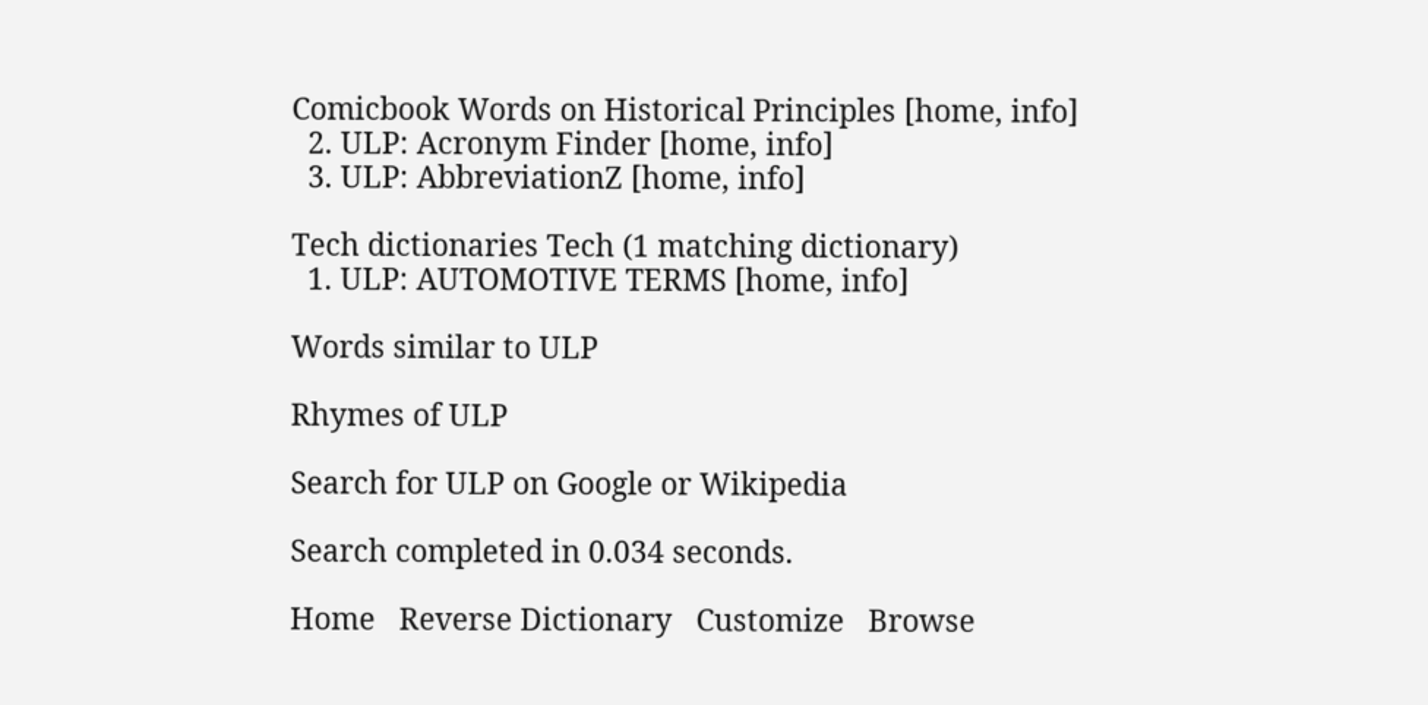Comicbook Words on Historical Principles [home, info]
  2. ULP: Acronym Finder [home, info]
  3. ULP: AbbreviationZ [home, info]

Tech dictionaries Tech (1 matching dictionary)
  1. ULP: AUTOMOTIVE TERMS [home, info]

Words similar to ULP

Rhymes of ULP

Search for ULP on Google or Wikipedia

Search completed in 0.034 seconds.

Home   Reverse Dictionary   Customize   Browse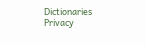Dictionaries    Privacy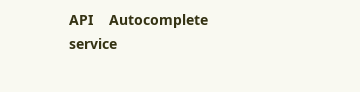API    Autocomplete service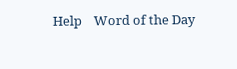Help    Word of the Day